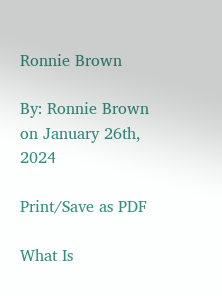Ronnie Brown

By: Ronnie Brown on January 26th, 2024

Print/Save as PDF

What Is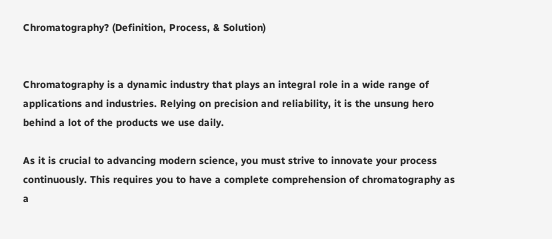Chromatography? (Definition, Process, & Solution)


Chromatography is a dynamic industry that plays an integral role in a wide range of applications and industries. Relying on precision and reliability, it is the unsung hero behind a lot of the products we use daily.

As it is crucial to advancing modern science, you must strive to innovate your process continuously. This requires you to have a complete comprehension of chromatography as a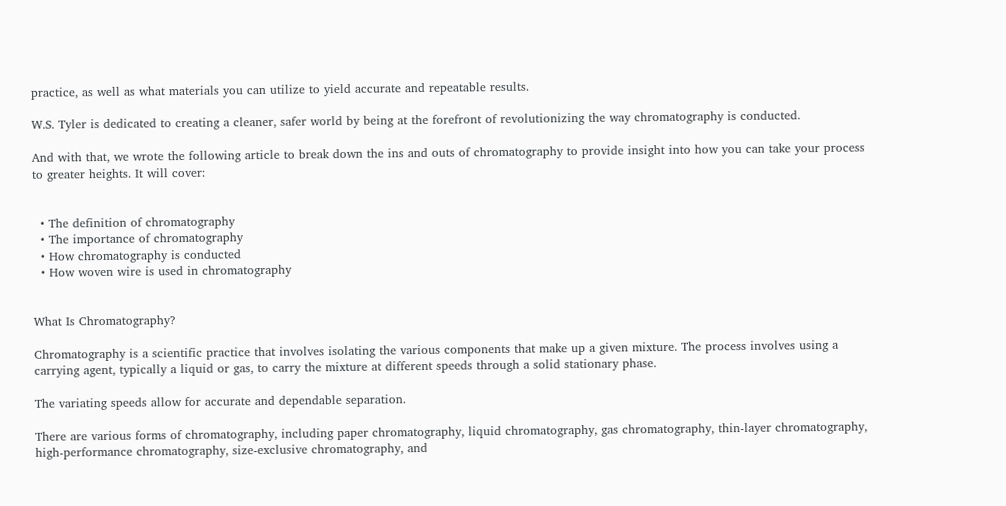practice, as well as what materials you can utilize to yield accurate and repeatable results.

W.S. Tyler is dedicated to creating a cleaner, safer world by being at the forefront of revolutionizing the way chromatography is conducted.

And with that, we wrote the following article to break down the ins and outs of chromatography to provide insight into how you can take your process to greater heights. It will cover:


  • The definition of chromatography
  • The importance of chromatography
  • How chromatography is conducted
  • How woven wire is used in chromatography


What Is Chromatography?

Chromatography is a scientific practice that involves isolating the various components that make up a given mixture. The process involves using a carrying agent, typically a liquid or gas, to carry the mixture at different speeds through a solid stationary phase.

The variating speeds allow for accurate and dependable separation.

There are various forms of chromatography, including paper chromatography, liquid chromatography, gas chromatography, thin-layer chromatography, high-performance chromatography, size-exclusive chromatography, and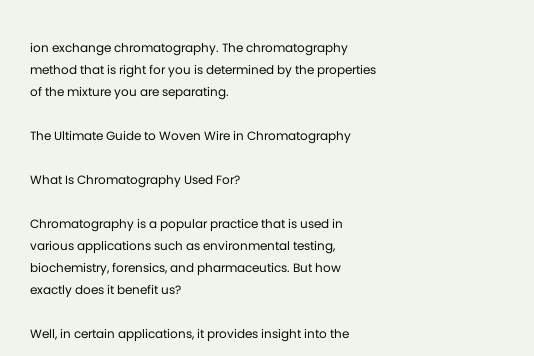ion exchange chromatography. The chromatography method that is right for you is determined by the properties of the mixture you are separating.

The Ultimate Guide to Woven Wire in Chromatography

What Is Chromatography Used For?

Chromatography is a popular practice that is used in various applications such as environmental testing, biochemistry, forensics, and pharmaceutics. But how exactly does it benefit us?

Well, in certain applications, it provides insight into the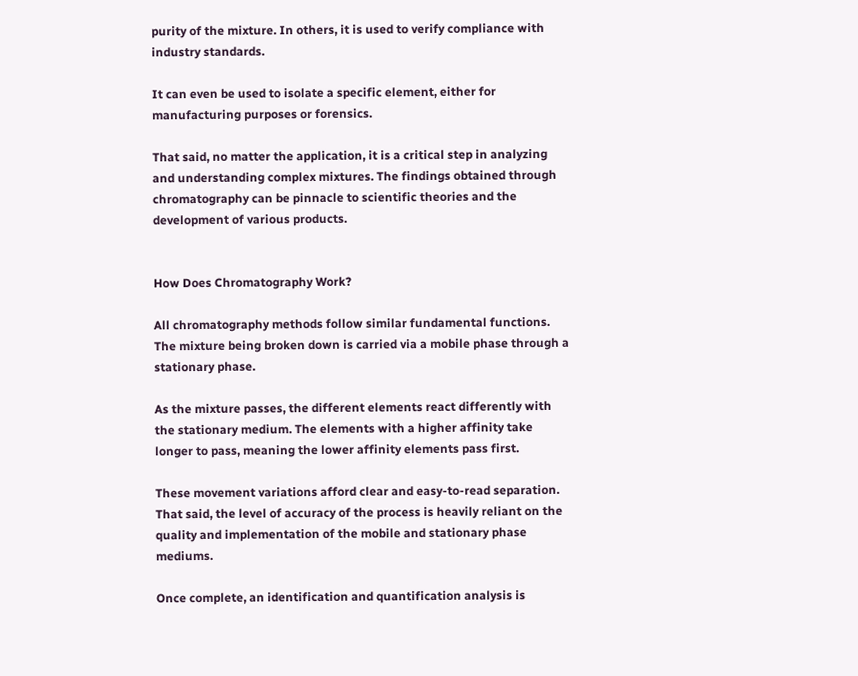purity of the mixture. In others, it is used to verify compliance with industry standards.

It can even be used to isolate a specific element, either for manufacturing purposes or forensics.

That said, no matter the application, it is a critical step in analyzing and understanding complex mixtures. The findings obtained through chromatography can be pinnacle to scientific theories and the development of various products.


How Does Chromatography Work?

All chromatography methods follow similar fundamental functions. The mixture being broken down is carried via a mobile phase through a stationary phase.

As the mixture passes, the different elements react differently with the stationary medium. The elements with a higher affinity take longer to pass, meaning the lower affinity elements pass first.

These movement variations afford clear and easy-to-read separation. That said, the level of accuracy of the process is heavily reliant on the quality and implementation of the mobile and stationary phase mediums.

Once complete, an identification and quantification analysis is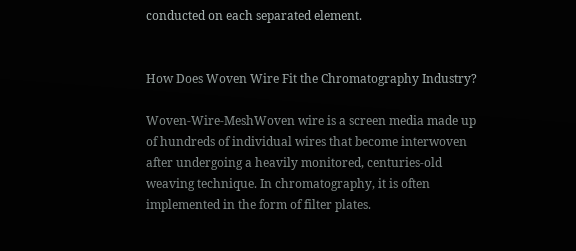conducted on each separated element.


How Does Woven Wire Fit the Chromatography Industry?

Woven-Wire-MeshWoven wire is a screen media made up of hundreds of individual wires that become interwoven after undergoing a heavily monitored, centuries-old weaving technique. In chromatography, it is often implemented in the form of filter plates.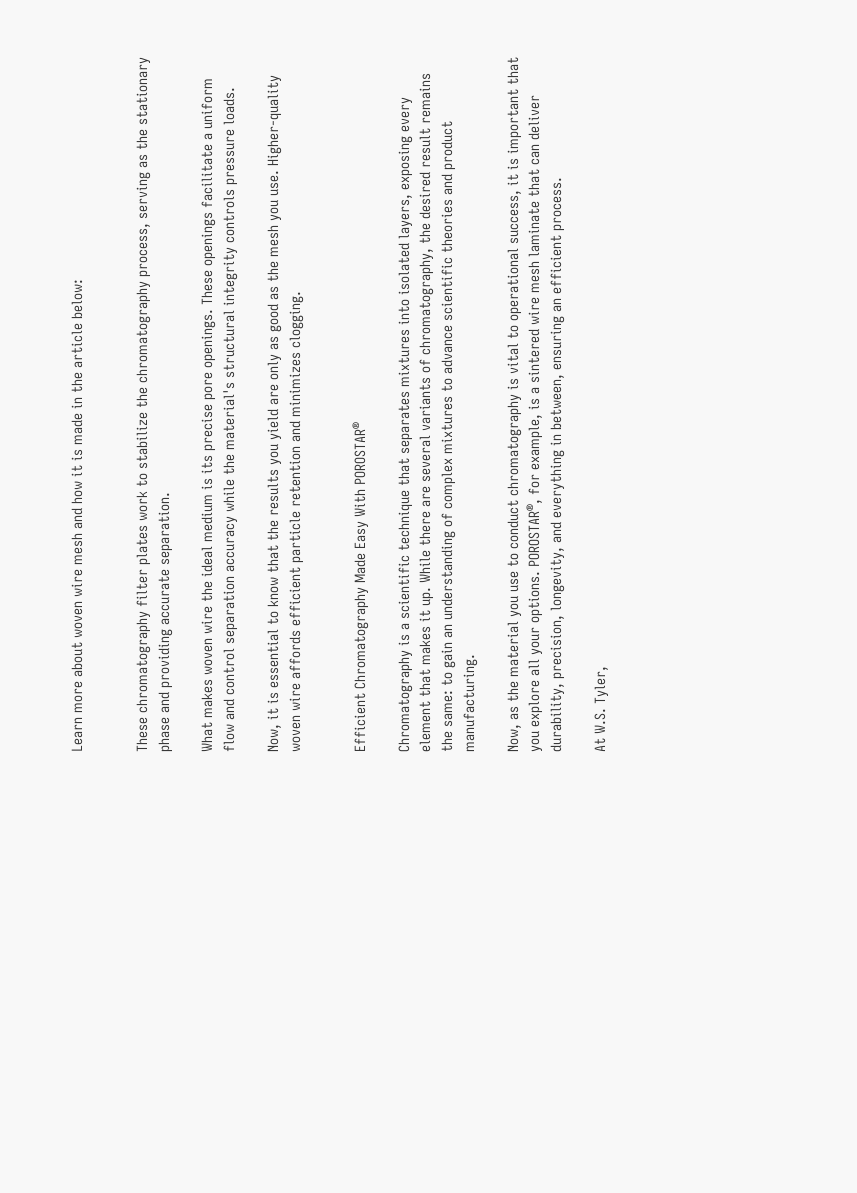Learn more about woven wire mesh and how it is made in the article below:


These chromatography filter plates work to stabilize the chromatography process, serving as the stationary phase and providing accurate separation.

What makes woven wire the ideal medium is its precise pore openings. These openings facilitate a uniform flow and control separation accuracy while the material's structural integrity controls pressure loads.

Now, it is essential to know that the results you yield are only as good as the mesh you use. Higher-quality woven wire affords efficient particle retention and minimizes clogging.


Efficient Chromatography Made Easy With POROSTAR®

Chromatography is a scientific technique that separates mixtures into isolated layers, exposing every element that makes it up. While there are several variants of chromatography, the desired result remains the same: to gain an understanding of complex mixtures to advance scientific theories and product manufacturing.

Now, as the material you use to conduct chromatography is vital to operational success, it is important that you explore all your options. POROSTAR®, for example, is a sintered wire mesh laminate that can deliver durability, precision, longevity, and everything in between, ensuring an efficient process.

At W.S. Tyler,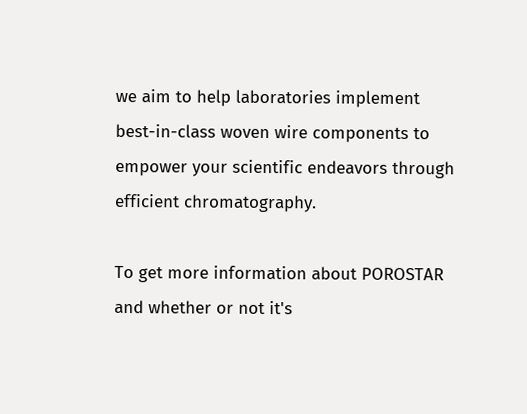we aim to help laboratories implement best-in-class woven wire components to empower your scientific endeavors through efficient chromatography.

To get more information about POROSTAR and whether or not it's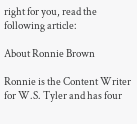right for you, read the following article:

About Ronnie Brown

Ronnie is the Content Writer for W.S. Tyler and has four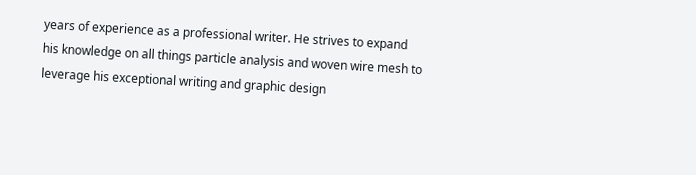years of experience as a professional writer. He strives to expand his knowledge on all things particle analysis and woven wire mesh to leverage his exceptional writing and graphic design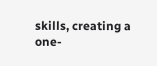skills, creating a one-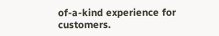of-a-kind experience for customers.